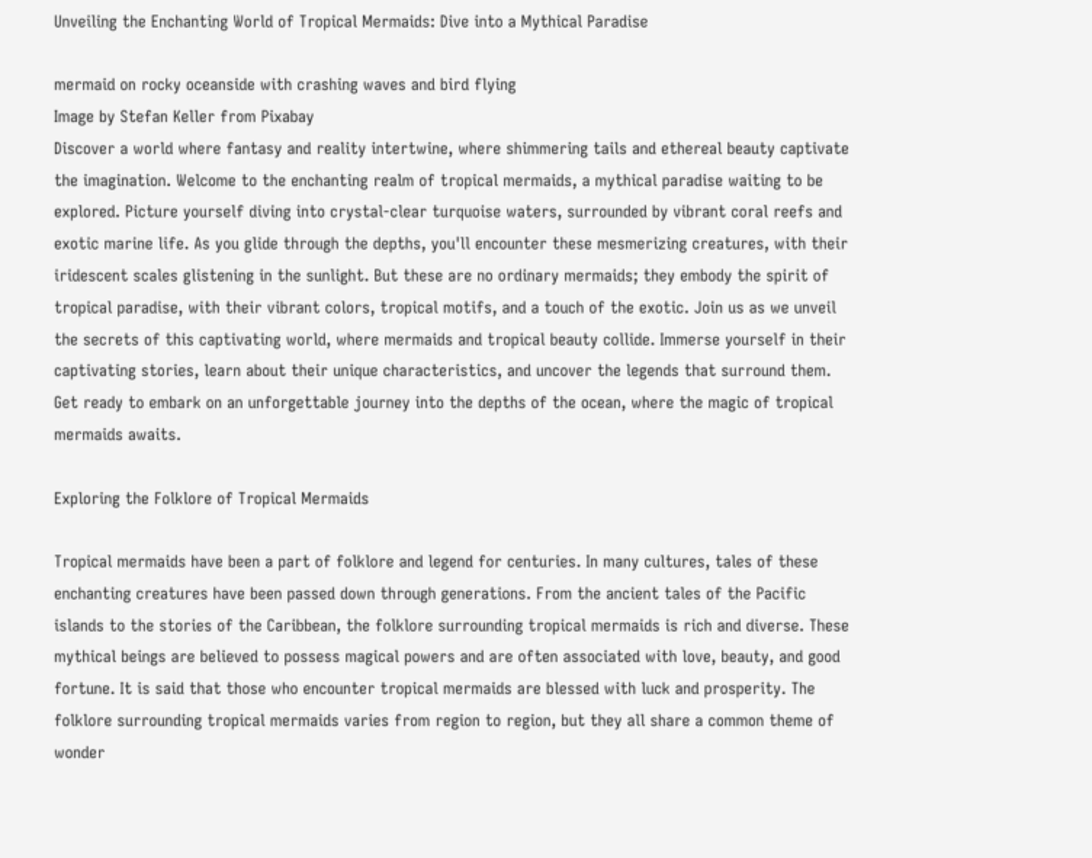Unveiling the Enchanting World of Tropical Mermaids: Dive into a Mythical Paradise

mermaid on rocky oceanside with crashing waves and bird flying
Image by Stefan Keller from Pixabay
Discover a world where fantasy and reality intertwine, where shimmering tails and ethereal beauty captivate the imagination. Welcome to the enchanting realm of tropical mermaids, a mythical paradise waiting to be explored. Picture yourself diving into crystal-clear turquoise waters, surrounded by vibrant coral reefs and exotic marine life. As you glide through the depths, you'll encounter these mesmerizing creatures, with their iridescent scales glistening in the sunlight. But these are no ordinary mermaids; they embody the spirit of tropical paradise, with their vibrant colors, tropical motifs, and a touch of the exotic. Join us as we unveil the secrets of this captivating world, where mermaids and tropical beauty collide. Immerse yourself in their captivating stories, learn about their unique characteristics, and uncover the legends that surround them. Get ready to embark on an unforgettable journey into the depths of the ocean, where the magic of tropical mermaids awaits.

Exploring the Folklore of Tropical Mermaids

Tropical mermaids have been a part of folklore and legend for centuries. In many cultures, tales of these enchanting creatures have been passed down through generations. From the ancient tales of the Pacific islands to the stories of the Caribbean, the folklore surrounding tropical mermaids is rich and diverse. These mythical beings are believed to possess magical powers and are often associated with love, beauty, and good fortune. It is said that those who encounter tropical mermaids are blessed with luck and prosperity. The folklore surrounding tropical mermaids varies from region to region, but they all share a common theme of wonder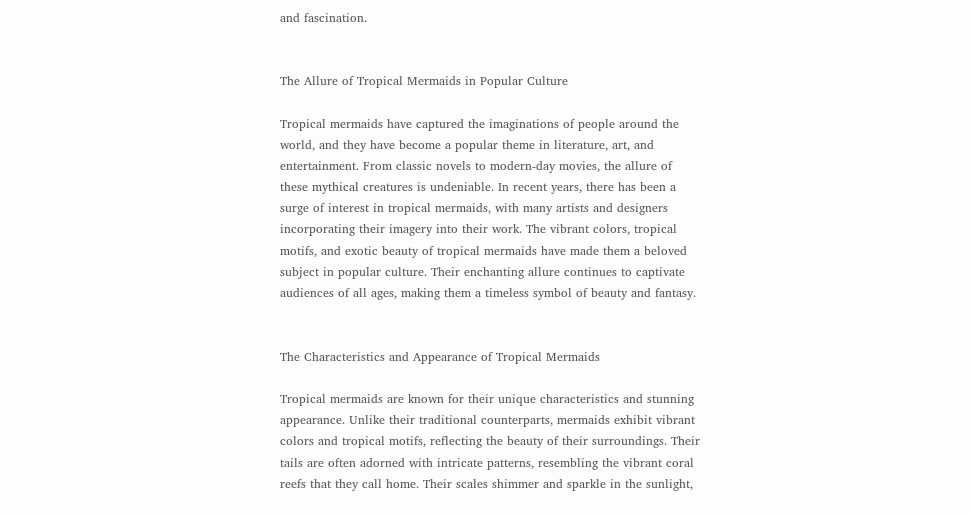and fascination.


The Allure of Tropical Mermaids in Popular Culture

Tropical mermaids have captured the imaginations of people around the world, and they have become a popular theme in literature, art, and entertainment. From classic novels to modern-day movies, the allure of these mythical creatures is undeniable. In recent years, there has been a surge of interest in tropical mermaids, with many artists and designers incorporating their imagery into their work. The vibrant colors, tropical motifs, and exotic beauty of tropical mermaids have made them a beloved subject in popular culture. Their enchanting allure continues to captivate audiences of all ages, making them a timeless symbol of beauty and fantasy.


The Characteristics and Appearance of Tropical Mermaids

Tropical mermaids are known for their unique characteristics and stunning appearance. Unlike their traditional counterparts, mermaids exhibit vibrant colors and tropical motifs, reflecting the beauty of their surroundings. Their tails are often adorned with intricate patterns, resembling the vibrant coral reefs that they call home. Their scales shimmer and sparkle in the sunlight,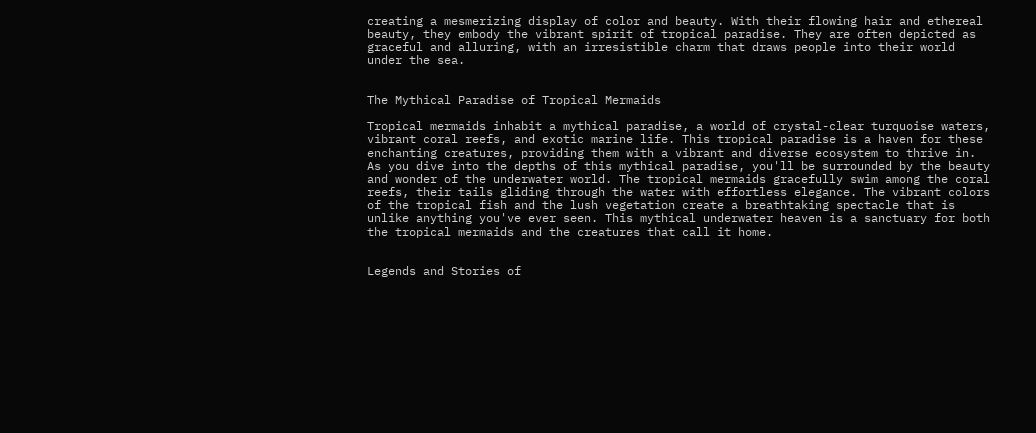creating a mesmerizing display of color and beauty. With their flowing hair and ethereal beauty, they embody the vibrant spirit of tropical paradise. They are often depicted as graceful and alluring, with an irresistible charm that draws people into their world under the sea.


The Mythical Paradise of Tropical Mermaids

Tropical mermaids inhabit a mythical paradise, a world of crystal-clear turquoise waters, vibrant coral reefs, and exotic marine life. This tropical paradise is a haven for these enchanting creatures, providing them with a vibrant and diverse ecosystem to thrive in. As you dive into the depths of this mythical paradise, you'll be surrounded by the beauty and wonder of the underwater world. The tropical mermaids gracefully swim among the coral reefs, their tails gliding through the water with effortless elegance. The vibrant colors of the tropical fish and the lush vegetation create a breathtaking spectacle that is unlike anything you've ever seen. This mythical underwater heaven is a sanctuary for both the tropical mermaids and the creatures that call it home.


Legends and Stories of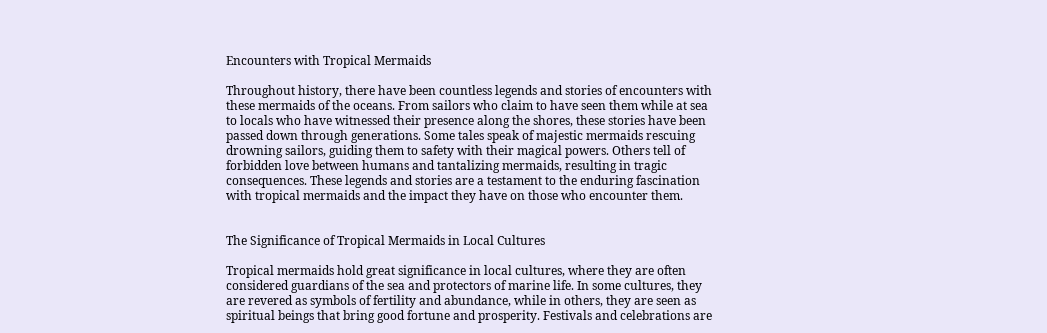Encounters with Tropical Mermaids

Throughout history, there have been countless legends and stories of encounters with these mermaids of the oceans. From sailors who claim to have seen them while at sea to locals who have witnessed their presence along the shores, these stories have been passed down through generations. Some tales speak of majestic mermaids rescuing drowning sailors, guiding them to safety with their magical powers. Others tell of forbidden love between humans and tantalizing mermaids, resulting in tragic consequences. These legends and stories are a testament to the enduring fascination with tropical mermaids and the impact they have on those who encounter them.


The Significance of Tropical Mermaids in Local Cultures

Tropical mermaids hold great significance in local cultures, where they are often considered guardians of the sea and protectors of marine life. In some cultures, they are revered as symbols of fertility and abundance, while in others, they are seen as spiritual beings that bring good fortune and prosperity. Festivals and celebrations are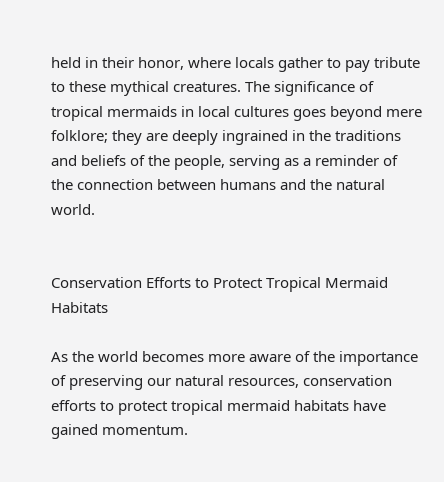held in their honor, where locals gather to pay tribute to these mythical creatures. The significance of tropical mermaids in local cultures goes beyond mere folklore; they are deeply ingrained in the traditions and beliefs of the people, serving as a reminder of the connection between humans and the natural world.


Conservation Efforts to Protect Tropical Mermaid Habitats

As the world becomes more aware of the importance of preserving our natural resources, conservation efforts to protect tropical mermaid habitats have gained momentum.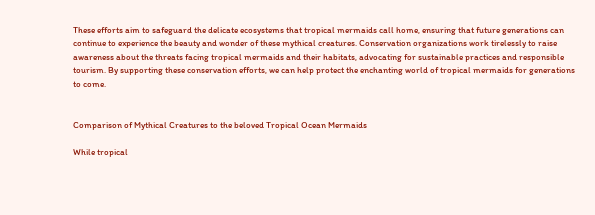These efforts aim to safeguard the delicate ecosystems that tropical mermaids call home, ensuring that future generations can continue to experience the beauty and wonder of these mythical creatures. Conservation organizations work tirelessly to raise awareness about the threats facing tropical mermaids and their habitats, advocating for sustainable practices and responsible tourism. By supporting these conservation efforts, we can help protect the enchanting world of tropical mermaids for generations to come.


Comparison of Mythical Creatures to the beloved Tropical Ocean Mermaids

While tropical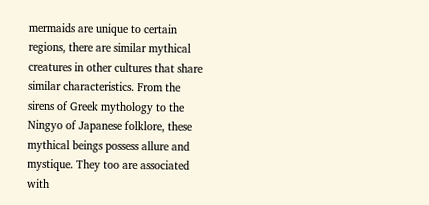mermaids are unique to certain regions, there are similar mythical creatures in other cultures that share similar characteristics. From the sirens of Greek mythology to the Ningyo of Japanese folklore, these mythical beings possess allure and mystique. They too are associated with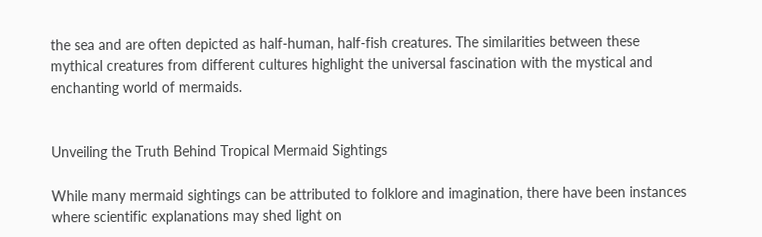the sea and are often depicted as half-human, half-fish creatures. The similarities between these mythical creatures from different cultures highlight the universal fascination with the mystical and enchanting world of mermaids.


Unveiling the Truth Behind Tropical Mermaid Sightings

While many mermaid sightings can be attributed to folklore and imagination, there have been instances where scientific explanations may shed light on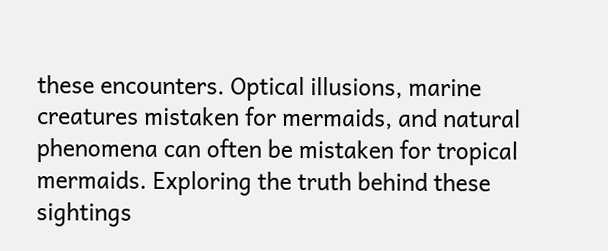these encounters. Optical illusions, marine creatures mistaken for mermaids, and natural phenomena can often be mistaken for tropical mermaids. Exploring the truth behind these sightings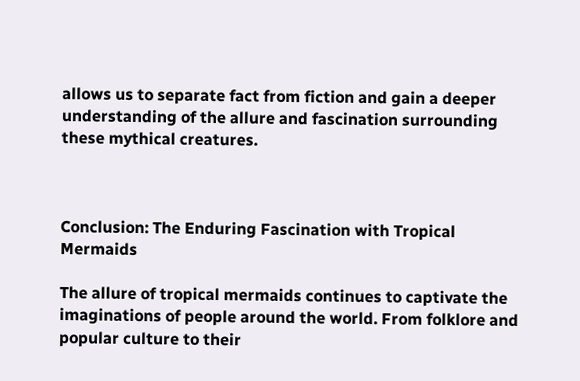allows us to separate fact from fiction and gain a deeper understanding of the allure and fascination surrounding these mythical creatures.



Conclusion: The Enduring Fascination with Tropical Mermaids

The allure of tropical mermaids continues to captivate the imaginations of people around the world. From folklore and popular culture to their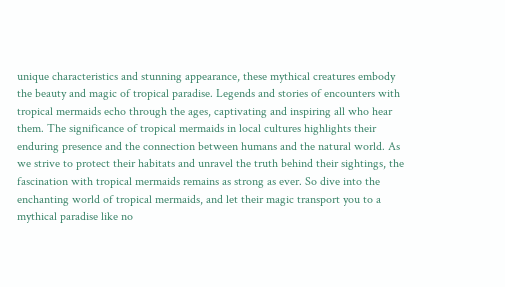unique characteristics and stunning appearance, these mythical creatures embody the beauty and magic of tropical paradise. Legends and stories of encounters with tropical mermaids echo through the ages, captivating and inspiring all who hear them. The significance of tropical mermaids in local cultures highlights their enduring presence and the connection between humans and the natural world. As we strive to protect their habitats and unravel the truth behind their sightings, the fascination with tropical mermaids remains as strong as ever. So dive into the enchanting world of tropical mermaids, and let their magic transport you to a mythical paradise like no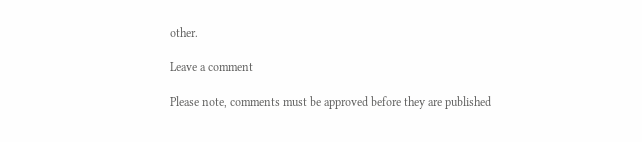other.

Leave a comment

Please note, comments must be approved before they are published